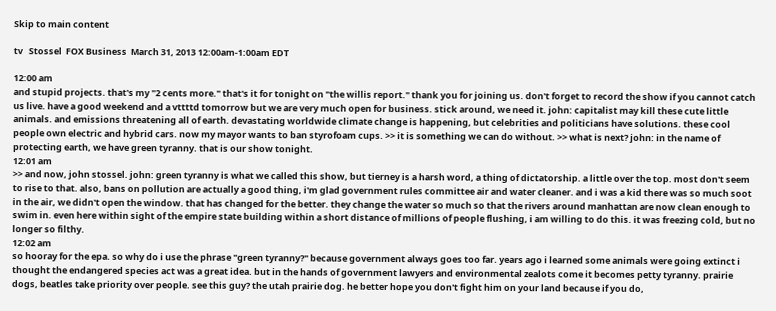Skip to main content

tv   Stossel  FOX Business  March 31, 2013 12:00am-1:00am EDT

12:00 am
and stupid projects. that's my "2 cents more." that's it for tonight on "the willis report." thank you for joining us. don't forget to record the show if you cannot catch us live. have a good weekend and a vttttd tomorrow but we are very much open for business. stick around, we need it. john: capitalist may kill these cute little animals. and emissions threatening all of earth. devastating worldwide climate change is happening, but celebrities and politicians have solutions. these cool people own electric and hybrid cars. now my mayor wants to ban styrofoam cups. >> it is something we can do without. >> what is next? john: in the name of protecting earth, we have green tyranny. that is our show tonight.
12:01 am
>> and now, john stossel. john: green tyranny is what we called this show, but tierney is a harsh word, a thing of dictatorship. a little over the top. most don't seem to rise to that. also, bans on pollution are actually a good thing, i'm glad government rules committee air and water cleaner. and i was a kid there was so much soot in the air, we didn't open the window. that has changed for the better. they change the water so much so that the rivers around manhattan are now clean enough to swim in. even here within sight of the empire state building within a short distance of millions of people flushing, i am willing to do this. it was freezing cold, but no longer so filthy.
12:02 am
so hooray for the epa. so why do i use the phrase "green tyranny?" because government always goes too far. years ago i learned some animals were going extinct i thought the endangered species act was a great idea. but in the hands of government lawyers and environmental zealots come it becomes petty tyranny. prairie dogs, beatles take priority over people. see this guy? the utah prairie dog. he better hope you don't fight him on your land because if you do,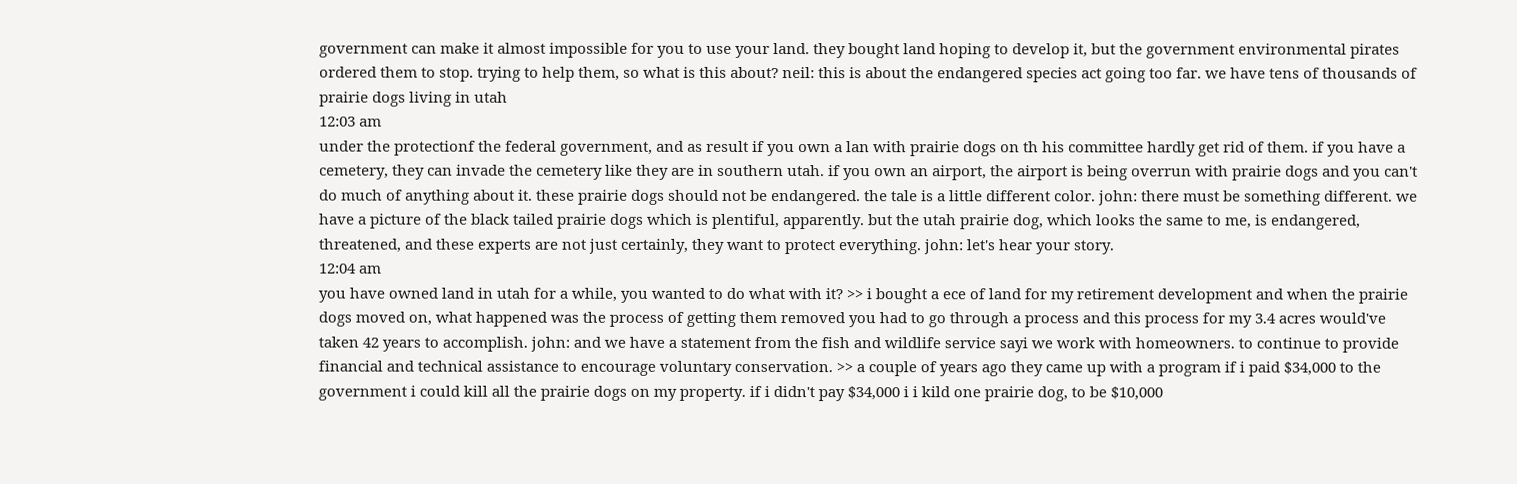government can make it almost impossible for you to use your land. they bought land hoping to develop it, but the government environmental pirates ordered them to stop. trying to help them, so what is this about? neil: this is about the endangered species act going too far. we have tens of thousands of prairie dogs living in utah
12:03 am
under the protectionf the federal government, and as result if you own a lan with prairie dogs on th his committee hardly get rid of them. if you have a cemetery, they can invade the cemetery like they are in southern utah. if you own an airport, the airport is being overrun with prairie dogs and you can't do much of anything about it. these prairie dogs should not be endangered. the tale is a little different color. john: there must be something different. we have a picture of the black tailed prairie dogs which is plentiful, apparently. but the utah prairie dog, which looks the same to me, is endangered, threatened, and these experts are not just certainly, they want to protect everything. john: let's hear your story.
12:04 am
you have owned land in utah for a while, you wanted to do what with it? >> i bought a ece of land for my retirement development and when the prairie dogs moved on, what happened was the process of getting them removed you had to go through a process and this process for my 3.4 acres would've taken 42 years to accomplish. john: and we have a statement from the fish and wildlife service sayi we work with homeowners. to continue to provide financial and technical assistance to encourage voluntary conservation. >> a couple of years ago they came up with a program if i paid $34,000 to the government i could kill all the prairie dogs on my property. if i didn't pay $34,000 i i kild one prairie dog, to be $10,000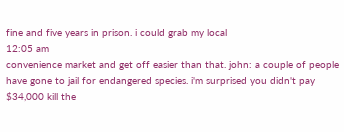fine and five years in prison. i could grab my local
12:05 am
convenience market and get off easier than that. john: a couple of people have gone to jail for endangered species. i'm surprised you didn't pay $34,000 kill the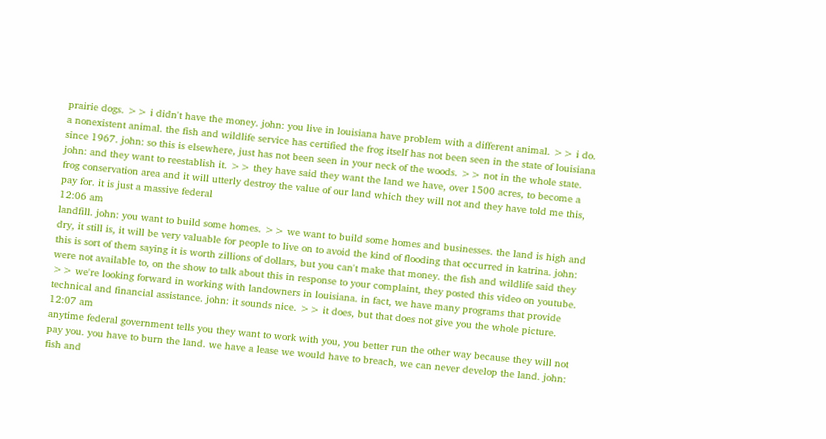prairie dogs. >> i didn't have the money. john: you live in louisiana have problem with a different animal. >> i do. a nonexistent animal. the fish and wildlife service has certified the frog itself has not been seen in the state of louisiana since 1967. john: so this is elsewhere, just has not been seen in your neck of the woods. >> not in the whole state. john: and they want to reestablish it. >> they have said they want the land we have, over 1500 acres, to become a frog conservation area and it will utterly destroy the value of our land which they will not and they have told me this, pay for. it is just a massive federal
12:06 am
landfill. john: you want to build some homes. >> we want to build some homes and businesses. the land is high and dry, it still is, it will be very valuable for people to live on to avoid the kind of flooding that occurred in katrina. john: this is sort of them saying it is worth zillions of dollars, but you can't make that money. the fish and wildlife said they were not available to, on the show to talk about this in response to your complaint, they posted this video on youtube. >> we're looking forward in working with landowners in louisiana. in fact, we have many programs that provide technical and financial assistance. john: it sounds nice. >> it does, but that does not give you the whole picture.
12:07 am
anytime federal government tells you they want to work with you, you better run the other way because they will not pay you. you have to burn the land. we have a lease we would have to breach, we can never develop the land. john: fish and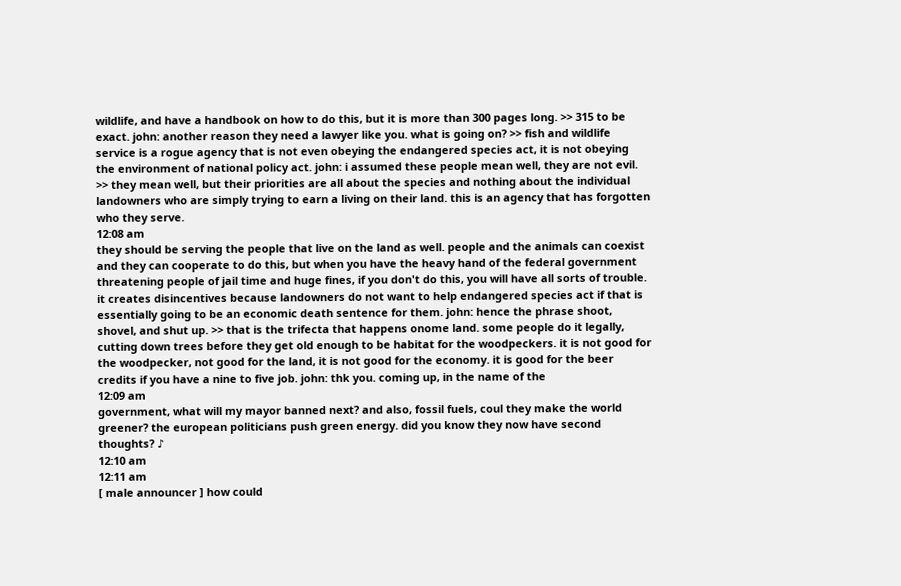wildlife, and have a handbook on how to do this, but it is more than 300 pages long. >> 315 to be exact. john: another reason they need a lawyer like you. what is going on? >> fish and wildlife service is a rogue agency that is not even obeying the endangered species act, it is not obeying the environment of national policy act. john: i assumed these people mean well, they are not evil. >> they mean well, but their priorities are all about the species and nothing about the individual landowners who are simply trying to earn a living on their land. this is an agency that has forgotten who they serve.
12:08 am
they should be serving the people that live on the land as well. people and the animals can coexist and they can cooperate to do this, but when you have the heavy hand of the federal government threatening people of jail time and huge fines, if you don't do this, you will have all sorts of trouble. it creates disincentives because landowners do not want to help endangered species act if that is essentially going to be an economic death sentence for them. john: hence the phrase shoot, shovel, and shut up. >> that is the trifecta that happens onome land. some people do it legally, cutting down trees before they get old enough to be habitat for the woodpeckers. it is not good for the woodpecker, not good for the land, it is not good for the economy. it is good for the beer credits if you have a nine to five job. john: thk you. coming up, in the name of the
12:09 am
government, what will my mayor banned next? and also, fossil fuels, coul they make the world greener? the european politicians push green energy. did you know they now have second thoughts? ♪
12:10 am
12:11 am
[ male announcer ] how could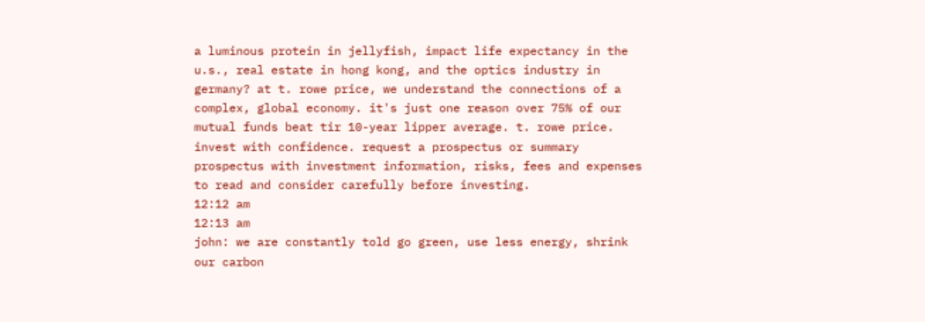a luminous protein in jellyfish, impact life expectancy in the u.s., real estate in hong kong, and the optics industry in germany? at t. rowe price, we understand the connections of a complex, global economy. it's just one reason over 75% of our mutual funds beat tir 10-year lipper average. t. rowe price. invest with confidence. request a prospectus or summary prospectus with investment information, risks, fees and expenses to read and consider carefully before investing.
12:12 am
12:13 am
john: we are constantly told go green, use less energy, shrink our carbon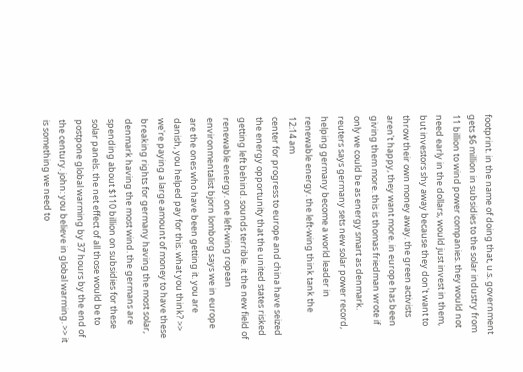footprint. in the name of doing that, u.s. government gets $6 million in subsidies to the solar industry from 11 billion to wind power companies. they would not need early in the dollars, would just invest in them, but investors shy away because they don't want to throw their own money away. the green activists aren't happy, they want more. in europe has been giving them more. this is thomas friedman wrote if only we could be as energy smart as denmark. reuters says germany sets new solar power record, helping germany become a world leader in renewable energy. the left-wing think tank the
12:14 am
center for progress to europe and china have seized the energy opportunity that the united states risked getting left behind. sounds terrible. it the new field of renewable energy. one left-wing ropean environmentalist bjorn lomborg says we in europe are the ones who have been getting it. you are danish, you helped pay for this. what you think? >> we're paying a large amount of money to have these breaking rights for germany having the most solar, denmark having the most wind. the germans are spending about $110 billion on subsidies for these solar panels. the net effect of all those would be to postpone global warming by 37 hours by the end of the century. john: you believe in global warming. >> it is something we need to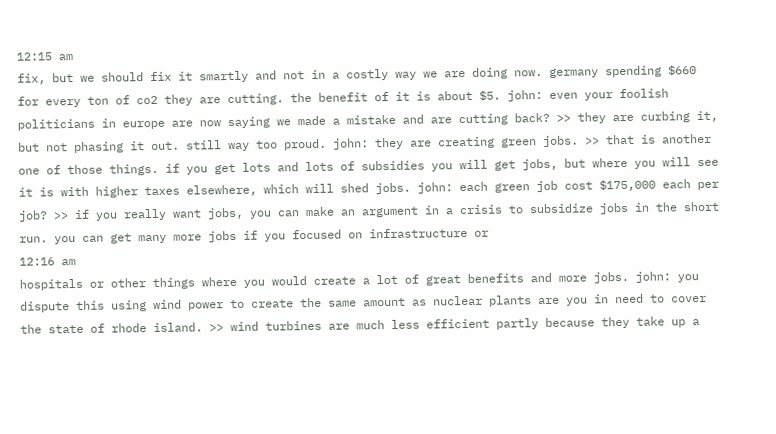12:15 am
fix, but we should fix it smartly and not in a costly way we are doing now. germany spending $660 for every ton of co2 they are cutting. the benefit of it is about $5. john: even your foolish politicians in europe are now saying we made a mistake and are cutting back? >> they are curbing it, but not phasing it out. still way too proud. john: they are creating green jobs. >> that is another one of those things. if you get lots and lots of subsidies you will get jobs, but where you will see it is with higher taxes elsewhere, which will shed jobs. john: each green job cost $175,000 each per job? >> if you really want jobs, you can make an argument in a crisis to subsidize jobs in the short run. you can get many more jobs if you focused on infrastructure or
12:16 am
hospitals or other things where you would create a lot of great benefits and more jobs. john: you dispute this using wind power to create the same amount as nuclear plants are you in need to cover the state of rhode island. >> wind turbines are much less efficient partly because they take up a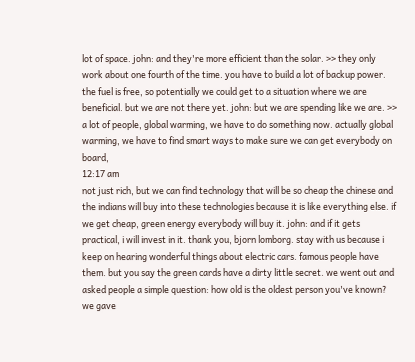lot of space. john: and they're more efficient than the solar. >> they only work about one fourth of the time. you have to build a lot of backup power. the fuel is free, so potentially we could get to a situation where we are beneficial. but we are not there yet. john: but we are spending like we are. >> a lot of people, global warming, we have to do something now. actually global warming, we have to find smart ways to make sure we can get everybody on board,
12:17 am
not just rich, but we can find technology that will be so cheap the chinese and the indians will buy into these technologies because it is like everything else. if we get cheap, green energy everybody will buy it. john: and if it gets practical, i will invest in it. thank you, bjorn lomborg. stay with us because i keep on hearing wonderful things about electric cars. famous people have them. but you say the green cards have a dirty little secret. we went out and asked people a simple question: how old is the oldest person you've known? we gave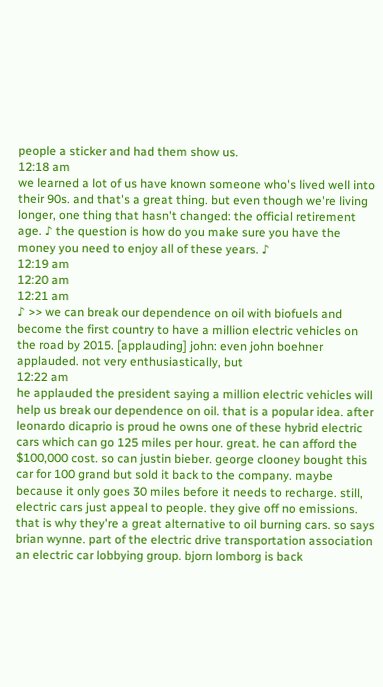people a sticker and had them show us.
12:18 am
we learned a lot of us have known someone who's lived well into their 90s. and that's a great thing. but even though we're living longer, one thing that hasn't changed: the official retirement age. ♪ the question is how do you make sure you have the money you need to enjoy all of these years. ♪
12:19 am
12:20 am
12:21 am
♪ >> we can break our dependence on oil with biofuels and become the first country to have a million electric vehicles on the road by 2015. [applauding] john: even john boehner applauded. not very enthusiastically, but
12:22 am
he applauded the president saying a million electric vehicles will help us break our dependence on oil. that is a popular idea. after leonardo dicaprio is proud he owns one of these hybrid electric cars which can go 125 miles per hour. great. he can afford the $100,000 cost. so can justin bieber. george clooney bought this car for 100 grand but sold it back to the company. maybe because it only goes 30 miles before it needs to recharge. still, electric cars just appeal to people. they give off no emissions. that is why they're a great alternative to oil burning cars. so says brian wynne. part of the electric drive transportation association an electric car lobbying group. bjorn lomborg is back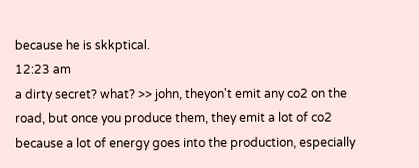because he is skkptical.
12:23 am
a dirty secret? what? >> john, theyon't emit any co2 on the road, but once you produce them, they emit a lot of co2 because a lot of energy goes into the production, especially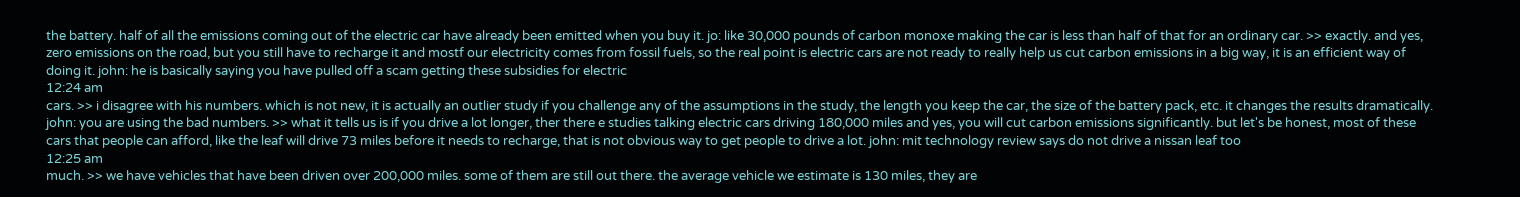the battery. half of all the emissions coming out of the electric car have already been emitted when you buy it. jo: like 30,000 pounds of carbon monoxe making the car is less than half of that for an ordinary car. >> exactly. and yes, zero emissions on the road, but you still have to recharge it and mostf our electricity comes from fossil fuels, so the real point is electric cars are not ready to really help us cut carbon emissions in a big way, it is an efficient way of doing it. john: he is basically saying you have pulled off a scam getting these subsidies for electric
12:24 am
cars. >> i disagree with his numbers. which is not new, it is actually an outlier study if you challenge any of the assumptions in the study, the length you keep the car, the size of the battery pack, etc. it changes the results dramatically. john: you are using the bad numbers. >> what it tells us is if you drive a lot longer, ther there e studies talking electric cars driving 180,000 miles and yes, you will cut carbon emissions significantly. but let's be honest, most of these cars that people can afford, like the leaf will drive 73 miles before it needs to recharge, that is not obvious way to get people to drive a lot. john: mit technology review says do not drive a nissan leaf too
12:25 am
much. >> we have vehicles that have been driven over 200,000 miles. some of them are still out there. the average vehicle we estimate is 130 miles, they are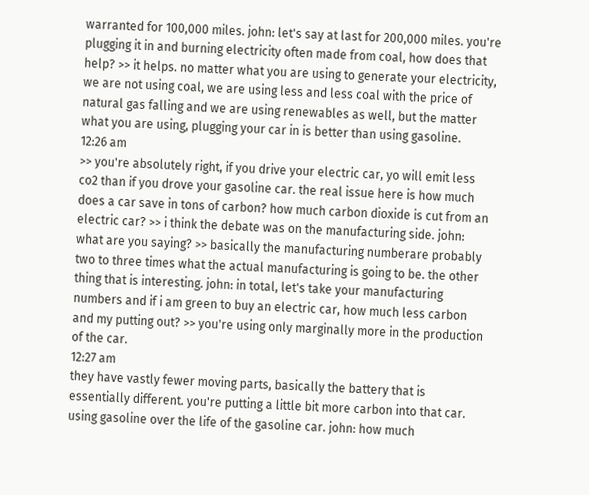warranted for 100,000 miles. john: let's say at last for 200,000 miles. you're plugging it in and burning electricity often made from coal, how does that help? >> it helps. no matter what you are using to generate your electricity, we are not using coal, we are using less and less coal with the price of natural gas falling and we are using renewables as well, but the matter what you are using, plugging your car in is better than using gasoline.
12:26 am
>> you're absolutely right, if you drive your electric car, yo will emit less co2 than if you drove your gasoline car. the real issue here is how much does a car save in tons of carbon? how much carbon dioxide is cut from an electric car? >> i think the debate was on the manufacturing side. john: what are you saying? >> basically the manufacturing numberare probably two to three times what the actual manufacturing is going to be. the other thing that is interesting. john: in total, let's take your manufacturing numbers and if i am green to buy an electric car, how much less carbon and my putting out? >> you're using only marginally more in the production of the car.
12:27 am
they have vastly fewer moving parts, basically the battery that is essentially different. you're putting a little bit more carbon into that car. using gasoline over the life of the gasoline car. john: how much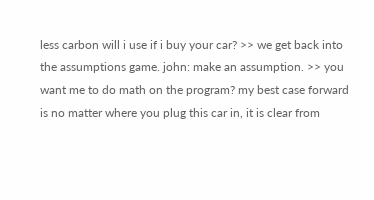less carbon will i use if i buy your car? >> we get back into the assumptions game. john: make an assumption. >> you want me to do math on the program? my best case forward is no matter where you plug this car in, it is clear from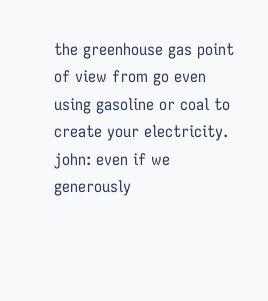the greenhouse gas point of view from go even using gasoline or coal to create your electricity. john: even if we generously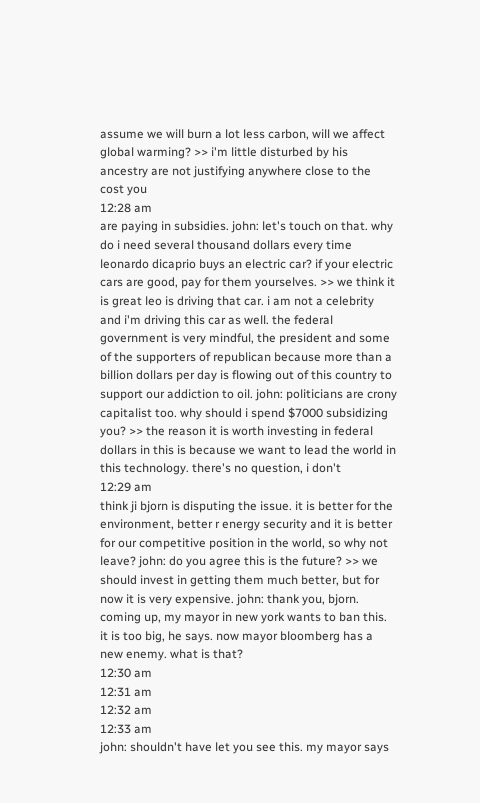assume we will burn a lot less carbon, will we affect global warming? >> i'm little disturbed by his ancestry are not justifying anywhere close to the cost you
12:28 am
are paying in subsidies. john: let's touch on that. why do i need several thousand dollars every time leonardo dicaprio buys an electric car? if your electric cars are good, pay for them yourselves. >> we think it is great leo is driving that car. i am not a celebrity and i'm driving this car as well. the federal government is very mindful, the president and some of the supporters of republican because more than a billion dollars per day is flowing out of this country to support our addiction to oil. john: politicians are crony capitalist too. why should i spend $7000 subsidizing you? >> the reason it is worth investing in federal dollars in this is because we want to lead the world in this technology. there's no question, i don't
12:29 am
think ji bjorn is disputing the issue. it is better for the environment, better r energy security and it is better for our competitive position in the world, so why not leave? john: do you agree this is the future? >> we should invest in getting them much better, but for now it is very expensive. john: thank you, bjorn. coming up, my mayor in new york wants to ban this. it is too big, he says. now mayor bloomberg has a new enemy. what is that?
12:30 am
12:31 am
12:32 am
12:33 am
john: shouldn't have let you see this. my mayor says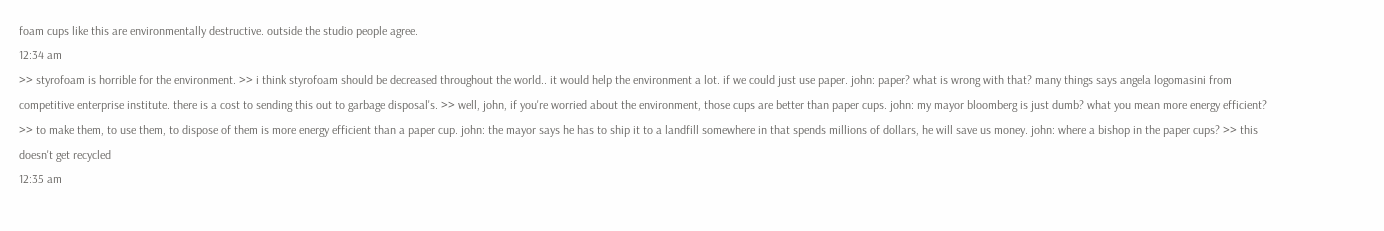foam cups like this are environmentally destructive. outside the studio people agree.
12:34 am
>> styrofoam is horrible for the environment. >> i think styrofoam should be decreased throughout the world.. it would help the environment a lot. if we could just use paper. john: paper? what is wrong with that? many things says angela logomasini from competitive enterprise institute. there is a cost to sending this out to garbage disposal's. >> well, john, if you're worried about the environment, those cups are better than paper cups. john: my mayor bloomberg is just dumb? what you mean more energy efficient? >> to make them, to use them, to dispose of them is more energy efficient than a paper cup. john: the mayor says he has to ship it to a landfill somewhere in that spends millions of dollars, he will save us money. john: where a bishop in the paper cups? >> this doesn't get recycled
12:35 am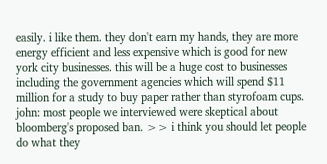easily. i like them. they don't earn my hands, they are more energy efficient and less expensive which is good for new york city businesses. this will be a huge cost to businesses including the government agencies which will spend $11 million for a study to buy paper rather than styrofoam cups. john: most people we interviewed were skeptical about bloomberg's proposed ban. >> i think you should let people do what they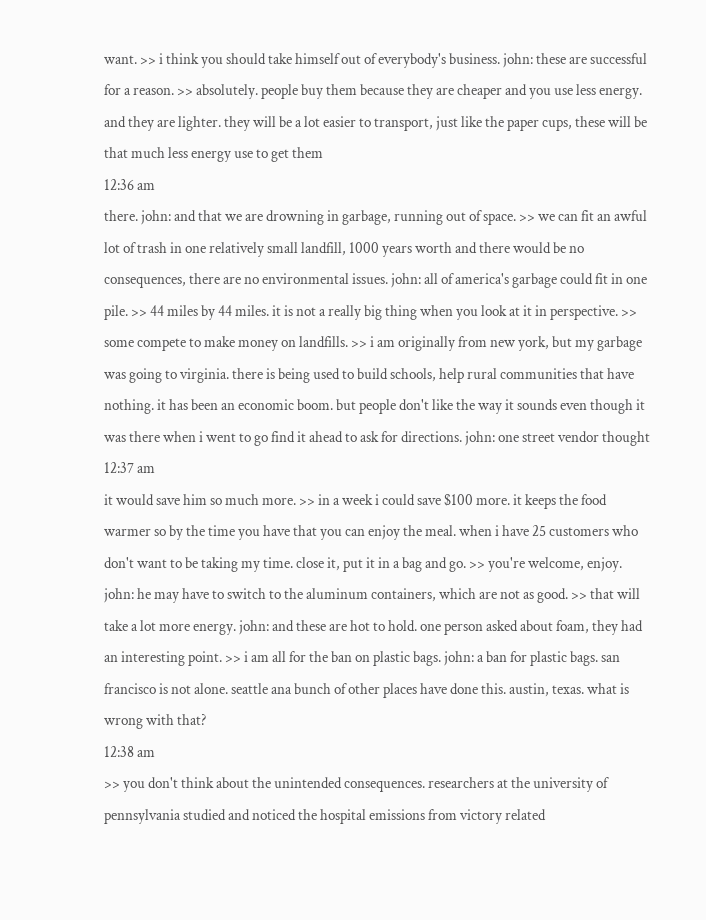want. >> i think you should take himself out of everybody's business. john: these are successful for a reason. >> absolutely. people buy them because they are cheaper and you use less energy. and they are lighter. they will be a lot easier to transport, just like the paper cups, these will be that much less energy use to get them
12:36 am
there. john: and that we are drowning in garbage, running out of space. >> we can fit an awful lot of trash in one relatively small landfill, 1000 years worth and there would be no consequences, there are no environmental issues. john: all of america's garbage could fit in one pile. >> 44 miles by 44 miles. it is not a really big thing when you look at it in perspective. >> some compete to make money on landfills. >> i am originally from new york, but my garbage was going to virginia. there is being used to build schools, help rural communities that have nothing. it has been an economic boom. but people don't like the way it sounds even though it was there when i went to go find it ahead to ask for directions. john: one street vendor thought
12:37 am
it would save him so much more. >> in a week i could save $100 more. it keeps the food warmer so by the time you have that you can enjoy the meal. when i have 25 customers who don't want to be taking my time. close it, put it in a bag and go. >> you're welcome, enjoy. john: he may have to switch to the aluminum containers, which are not as good. >> that will take a lot more energy. john: and these are hot to hold. one person asked about foam, they had an interesting point. >> i am all for the ban on plastic bags. john: a ban for plastic bags. san francisco is not alone. seattle ana bunch of other places have done this. austin, texas. what is wrong with that?
12:38 am
>> you don't think about the unintended consequences. researchers at the university of pennsylvania studied and noticed the hospital emissions from victory related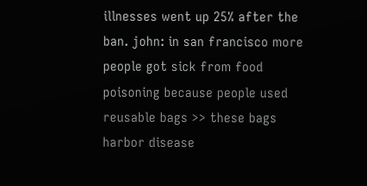illnesses went up 25% after the ban. john: in san francisco more people got sick from food poisoning because people used reusable bags >> these bags harbor disease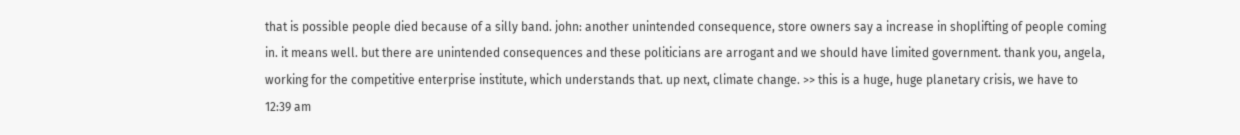that is possible people died because of a silly band. john: another unintended consequence, store owners say a increase in shoplifting of people coming in. it means well. but there are unintended consequences and these politicians are arrogant and we should have limited government. thank you, angela, working for the competitive enterprise institute, which understands that. up next, climate change. >> this is a huge, huge planetary crisis, we have to
12:39 am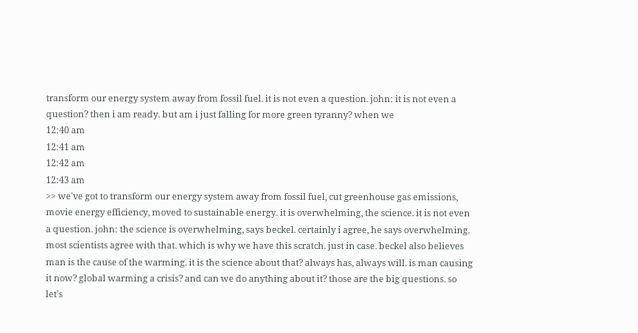transform our energy system away from fossil fuel. it is not even a question. john: it is not even a question? then i am ready. but am i just falling for more green tyranny? when we
12:40 am
12:41 am
12:42 am
12:43 am
>> we've got to transform our energy system away from fossil fuel, cut greenhouse gas emissions, movie energy efficiency, moved to sustainable energy. it is overwhelming, the science. it is not even a question. john: the science is overwhelming, says beckel. certainly i agree, he says overwhelming. most scientists agree with that. which is why we have this scratch. just in case. beckel also believes man is the cause of the warming. it is the science about that? always has, always will. is man causing it now? global warming a crisis? and can we do anything about it? those are the big questions. so let's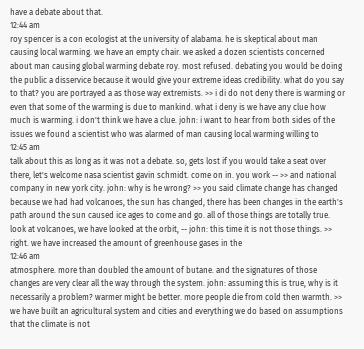have a debate about that.
12:44 am
roy spencer is a con ecologist at the university of alabama. he is skeptical about man causing local warming. we have an empty chair. we asked a dozen scientists concerned about man causing global warming debate roy. most refused. debating you would be doing the public a disservice because it would give your extreme ideas credibility. what do you say to that? you are portrayed a as those way extremists. >> i di do not deny there is warming or even that some of the warming is due to mankind. what i deny is we have any clue how much is warming. i don't think we have a clue. john: i want to hear from both sides of the issues we found a scientist who was alarmed of man causing local warming willing to
12:45 am
talk about this as long as it was not a debate. so, gets lost if you would take a seat over there, let's welcome nasa scientist gavin schmidt. come on in. you work -- >> and national company in new york city. john: why is he wrong? >> you said climate change has changed because we had had volcanoes, the sun has changed, there has been changes in the earth's path around the sun caused ice ages to come and go. all of those things are totally true. look at volcanoes, we have looked at the orbit, -- john: this time it is not those things. >> right. we have increased the amount of greenhouse gases in the
12:46 am
atmosphere. more than doubled the amount of butane. and the signatures of those changes are very clear all the way through the system. john: assuming this is true, why is it necessarily a problem? warmer might be better. more people die from cold then warmth. >> we have built an agricultural system and cities and everything we do based on assumptions that the climate is not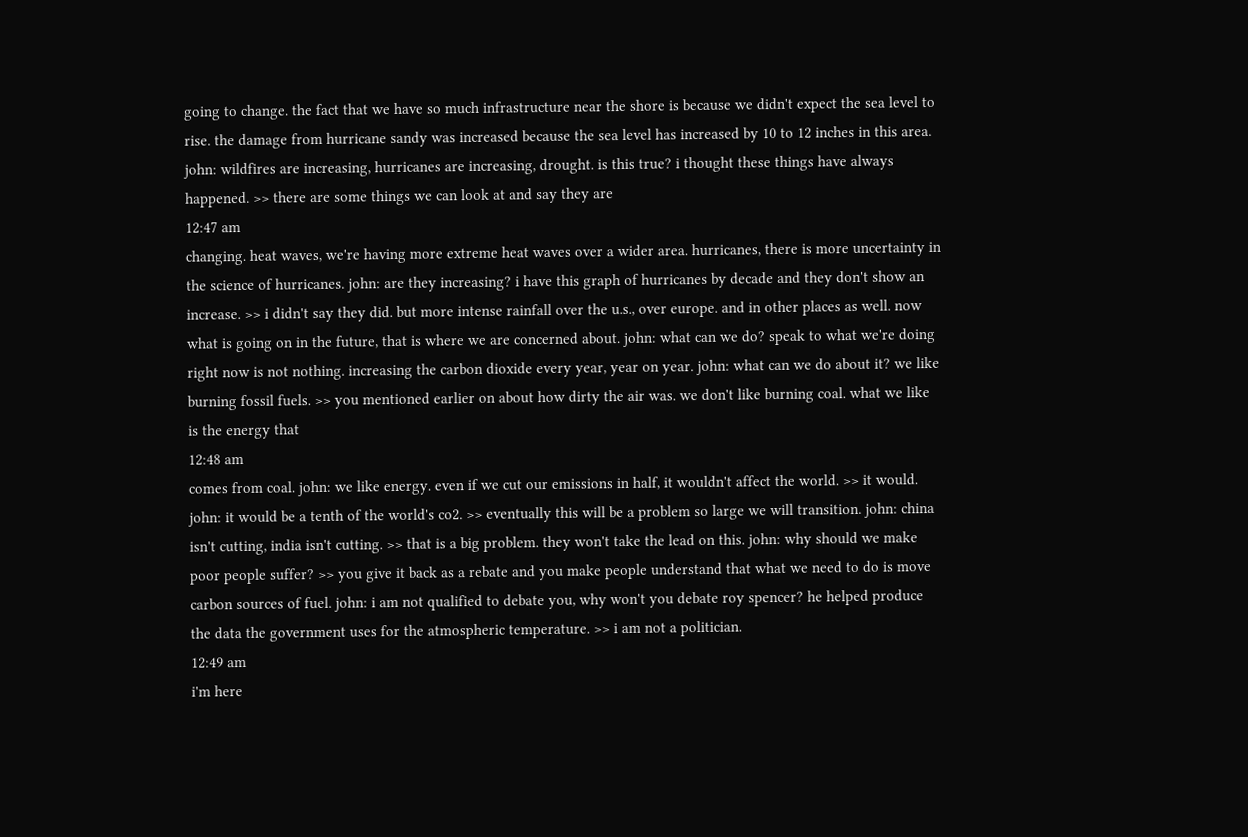going to change. the fact that we have so much infrastructure near the shore is because we didn't expect the sea level to rise. the damage from hurricane sandy was increased because the sea level has increased by 10 to 12 inches in this area. john: wildfires are increasing, hurricanes are increasing, drought. is this true? i thought these things have always happened. >> there are some things we can look at and say they are
12:47 am
changing. heat waves, we're having more extreme heat waves over a wider area. hurricanes, there is more uncertainty in the science of hurricanes. john: are they increasing? i have this graph of hurricanes by decade and they don't show an increase. >> i didn't say they did. but more intense rainfall over the u.s., over europe. and in other places as well. now what is going on in the future, that is where we are concerned about. john: what can we do? speak to what we're doing right now is not nothing. increasing the carbon dioxide every year, year on year. john: what can we do about it? we like burning fossil fuels. >> you mentioned earlier on about how dirty the air was. we don't like burning coal. what we like is the energy that
12:48 am
comes from coal. john: we like energy. even if we cut our emissions in half, it wouldn't affect the world. >> it would. john: it would be a tenth of the world's co2. >> eventually this will be a problem so large we will transition. john: china isn't cutting, india isn't cutting. >> that is a big problem. they won't take the lead on this. john: why should we make poor people suffer? >> you give it back as a rebate and you make people understand that what we need to do is move carbon sources of fuel. john: i am not qualified to debate you, why won't you debate roy spencer? he helped produce the data the government uses for the atmospheric temperature. >> i am not a politician.
12:49 am
i'm here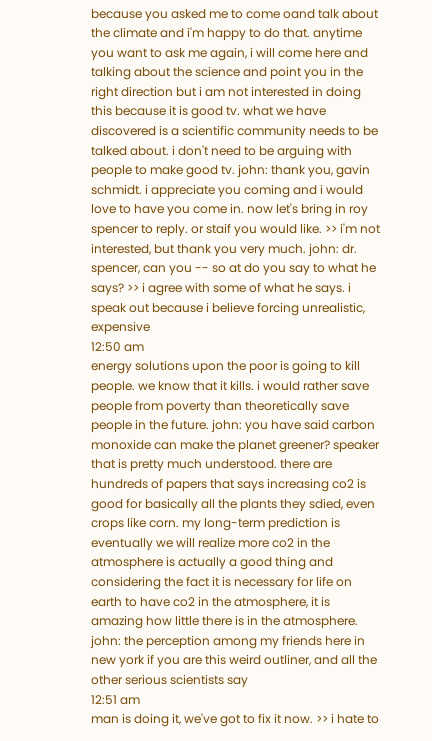because you asked me to come oand talk about the climate and i'm happy to do that. anytime you want to ask me again, i will come here and talking about the science and point you in the right direction but i am not interested in doing this because it is good tv. what we have discovered is a scientific community needs to be talked about. i don't need to be arguing with people to make good tv. john: thank you, gavin schmidt. i appreciate you coming and i would love to have you come in. now let's bring in roy spencer to reply. or staif you would like. >> i'm not interested, but thank you very much. john: dr. spencer, can you -- so at do you say to what he says? >> i agree with some of what he says. i speak out because i believe forcing unrealistic, expensive
12:50 am
energy solutions upon the poor is going to kill people. we know that it kills. i would rather save people from poverty than theoretically save people in the future. john: you have said carbon monoxide can make the planet greener? speaker that is pretty much understood. there are hundreds of papers that says increasing co2 is good for basically all the plants they sdied, even crops like corn. my long-term prediction is eventually we will realize more co2 in the atmosphere is actually a good thing and considering the fact it is necessary for life on earth to have co2 in the atmosphere, it is amazing how little there is in the atmosphere. john: the perception among my friends here in new york if you are this weird outliner, and all the other serious scientists say
12:51 am
man is doing it, we've got to fix it now. >> i hate to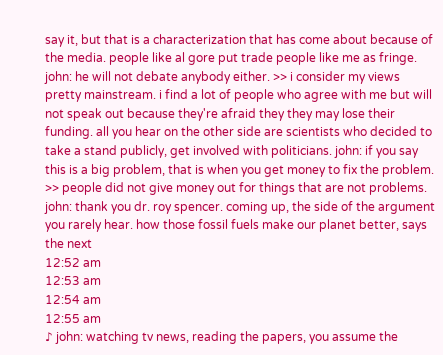say it, but that is a characterization that has come about because of the media. people like al gore put trade people like me as fringe. john: he will not debate anybody either. >> i consider my views pretty mainstream. i find a lot of people who agree with me but will not speak out because they're afraid they they may lose their funding. all you hear on the other side are scientists who decided to take a stand publicly, get involved with politicians. john: if you say this is a big problem, that is when you get money to fix the problem. >> people did not give money out for things that are not problems. john: thank you dr. roy spencer. coming up, the side of the argument you rarely hear. how those fossil fuels make our planet better, says the next
12:52 am
12:53 am
12:54 am
12:55 am
♪ john: watching tv news, reading the papers, you assume the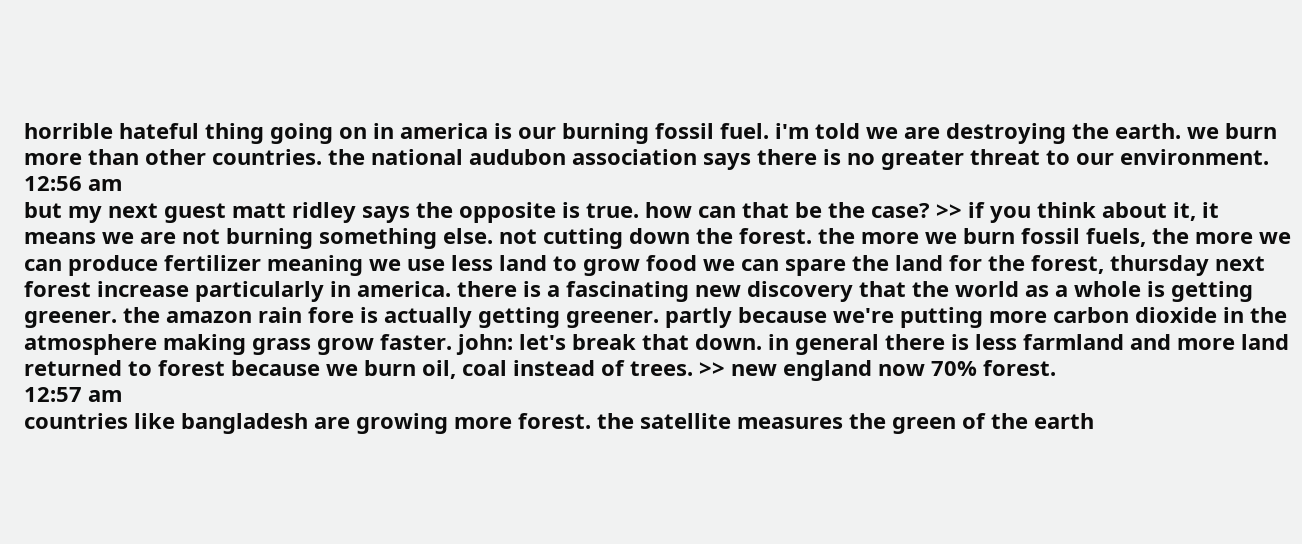horrible hateful thing going on in america is our burning fossil fuel. i'm told we are destroying the earth. we burn more than other countries. the national audubon association says there is no greater threat to our environment.
12:56 am
but my next guest matt ridley says the opposite is true. how can that be the case? >> if you think about it, it means we are not burning something else. not cutting down the forest. the more we burn fossil fuels, the more we can produce fertilizer meaning we use less land to grow food we can spare the land for the forest, thursday next forest increase particularly in america. there is a fascinating new discovery that the world as a whole is getting greener. the amazon rain fore is actually getting greener. partly because we're putting more carbon dioxide in the atmosphere making grass grow faster. john: let's break that down. in general there is less farmland and more land returned to forest because we burn oil, coal instead of trees. >> new england now 70% forest.
12:57 am
countries like bangladesh are growing more forest. the satellite measures the green of the earth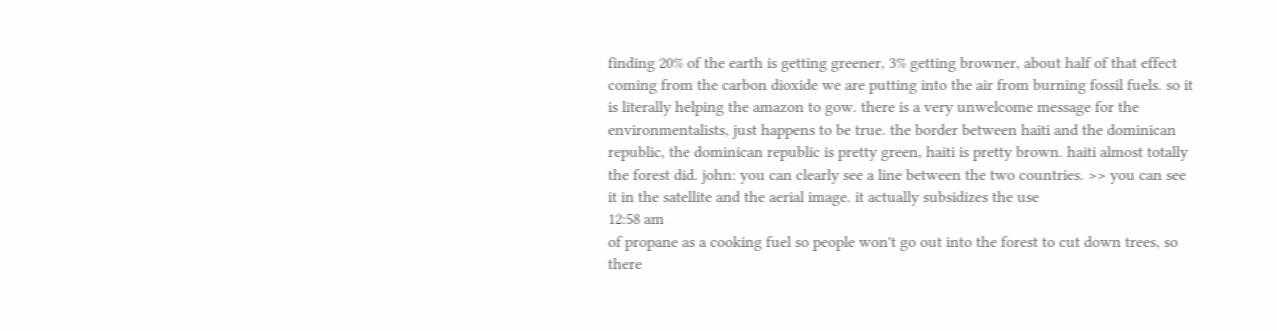finding 20% of the earth is getting greener, 3% getting browner, about half of that effect coming from the carbon dioxide we are putting into the air from burning fossil fuels. so it is literally helping the amazon to gow. there is a very unwelcome message for the environmentalists, just happens to be true. the border between haiti and the dominican republic, the dominican republic is pretty green, haiti is pretty brown. haiti almost totally the forest did. john: you can clearly see a line between the two countries. >> you can see it in the satellite and the aerial image. it actually subsidizes the use
12:58 am
of propane as a cooking fuel so people won't go out into the forest to cut down trees, so there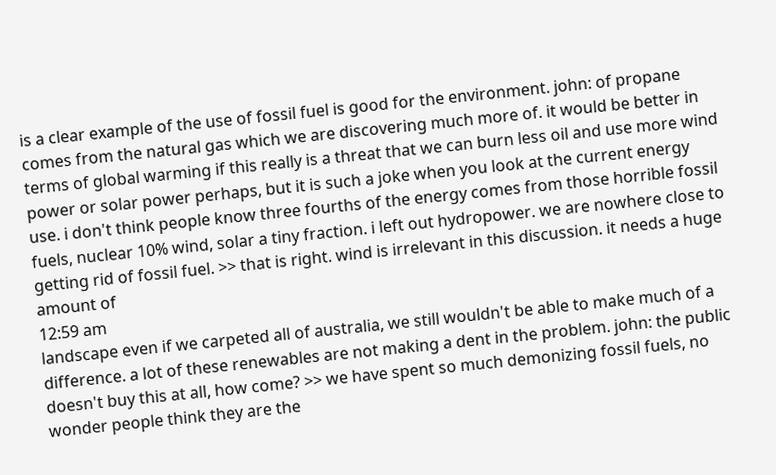is a clear example of the use of fossil fuel is good for the environment. john: of propane comes from the natural gas which we are discovering much more of. it would be better in terms of global warming if this really is a threat that we can burn less oil and use more wind power or solar power perhaps, but it is such a joke when you look at the current energy use. i don't think people know three fourths of the energy comes from those horrible fossil fuels, nuclear 10% wind, solar a tiny fraction. i left out hydropower. we are nowhere close to getting rid of fossil fuel. >> that is right. wind is irrelevant in this discussion. it needs a huge amount of
12:59 am
landscape even if we carpeted all of australia, we still wouldn't be able to make much of a difference. a lot of these renewables are not making a dent in the problem. john: the public doesn't buy this at all, how come? >> we have spent so much demonizing fossil fuels, no wonder people think they are the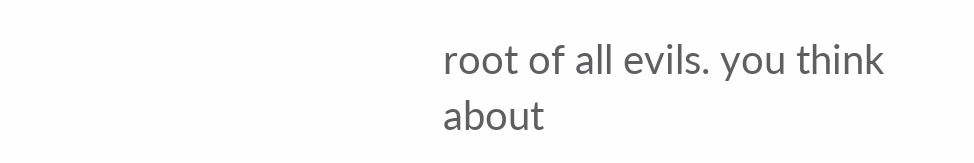root of all evils. you think about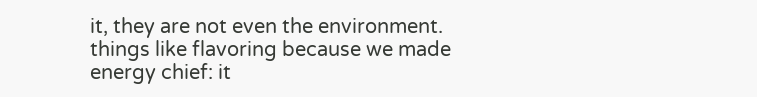it, they are not even the environment. things like flavoring because we made energy chief: it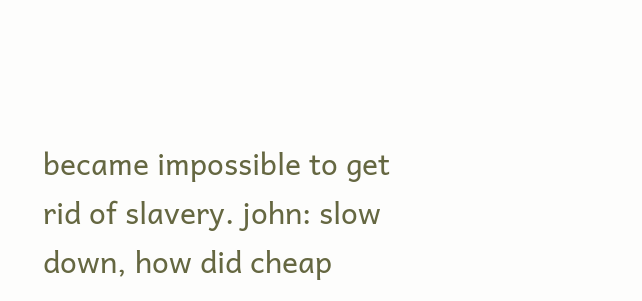became impossible to get rid of slavery. john: slow down, how did cheap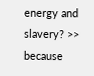energy and slavery? >> because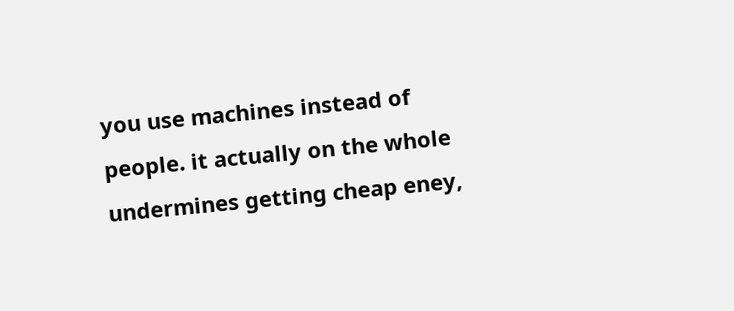you use machines instead of people. it actually on the whole undermines getting cheap eney,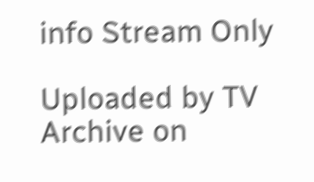info Stream Only

Uploaded by TV Archive on